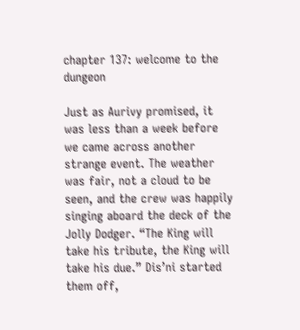chapter 137: welcome to the dungeon

Just as Aurivy promised, it was less than a week before we came across another strange event. The weather was fair, not a cloud to be seen, and the crew was happily singing aboard the deck of the Jolly Dodger. “The King will take his tribute, the King will take his due.” Dis’ni started them off,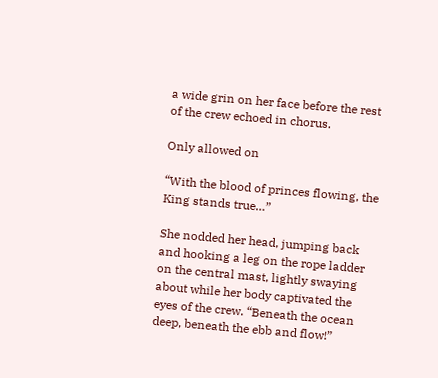a wide grin on her face before the rest of the crew echoed in chorus.

Only allowed on

“With the blood of princes flowing, the King stands true…”

She nodded her head, jumping back and hooking a leg on the rope ladder on the central mast, lightly swaying about while her body captivated the eyes of the crew. “Beneath the ocean deep, beneath the ebb and flow!”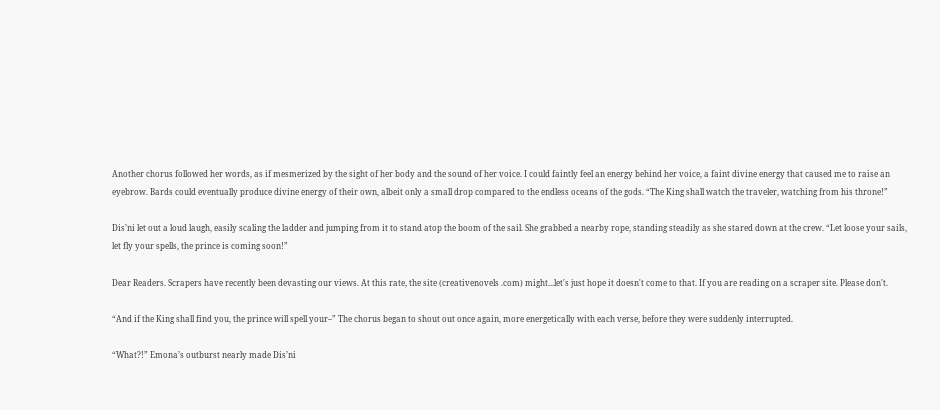Another chorus followed her words, as if mesmerized by the sight of her body and the sound of her voice. I could faintly feel an energy behind her voice, a faint divine energy that caused me to raise an eyebrow. Bards could eventually produce divine energy of their own, albeit only a small drop compared to the endless oceans of the gods. “The King shall watch the traveler, watching from his throne!”

Dis’ni let out a loud laugh, easily scaling the ladder and jumping from it to stand atop the boom of the sail. She grabbed a nearby rope, standing steadily as she stared down at the crew. “Let loose your sails, let fly your spells, the prince is coming soon!”

Dear Readers. Scrapers have recently been devasting our views. At this rate, the site (creativenovels .com) might...let's just hope it doesn't come to that. If you are reading on a scraper site. Please don't.

“And if the King shall find you, the prince will spell your–” The chorus began to shout out once again, more energetically with each verse, before they were suddenly interrupted.

“What?!” Emona’s outburst nearly made Dis’ni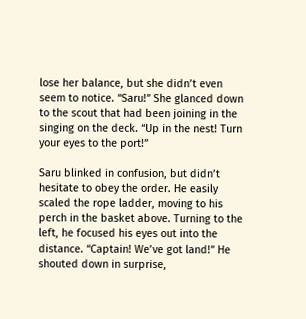lose her balance, but she didn’t even seem to notice. “Saru!” She glanced down to the scout that had been joining in the singing on the deck. “Up in the nest! Turn your eyes to the port!”

Saru blinked in confusion, but didn’t hesitate to obey the order. He easily scaled the rope ladder, moving to his perch in the basket above. Turning to the left, he focused his eyes out into the distance. “Captain! We’ve got land!” He shouted down in surprise,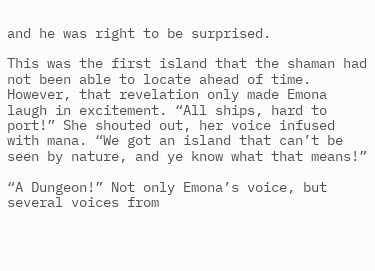and he was right to be surprised.

This was the first island that the shaman had not been able to locate ahead of time. However, that revelation only made Emona laugh in excitement. “All ships, hard to port!” She shouted out, her voice infused with mana. “We got an island that can’t be seen by nature, and ye know what that means!”

“A Dungeon!” Not only Emona’s voice, but several voices from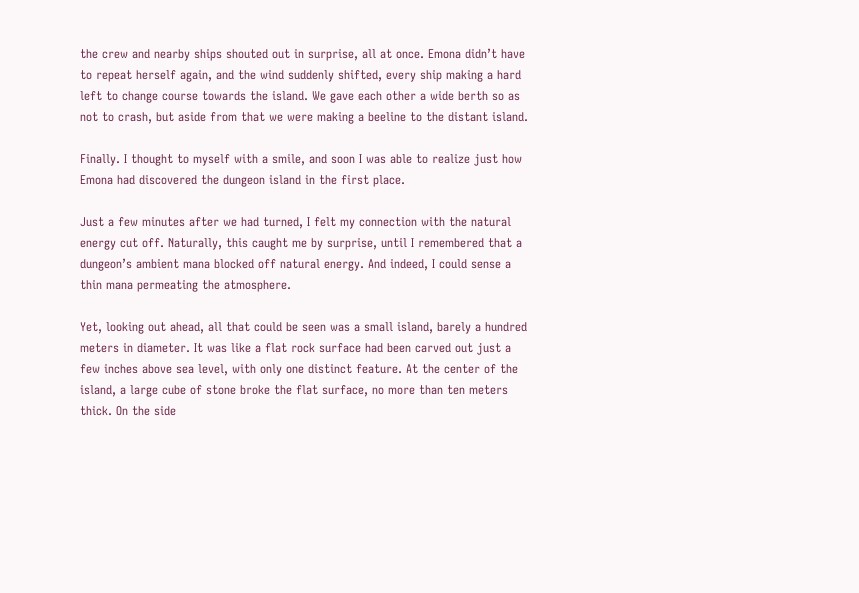the crew and nearby ships shouted out in surprise, all at once. Emona didn’t have to repeat herself again, and the wind suddenly shifted, every ship making a hard left to change course towards the island. We gave each other a wide berth so as not to crash, but aside from that we were making a beeline to the distant island.

Finally. I thought to myself with a smile, and soon I was able to realize just how Emona had discovered the dungeon island in the first place.

Just a few minutes after we had turned, I felt my connection with the natural energy cut off. Naturally, this caught me by surprise, until I remembered that a dungeon’s ambient mana blocked off natural energy. And indeed, I could sense a thin mana permeating the atmosphere.

Yet, looking out ahead, all that could be seen was a small island, barely a hundred meters in diameter. It was like a flat rock surface had been carved out just a few inches above sea level, with only one distinct feature. At the center of the island, a large cube of stone broke the flat surface, no more than ten meters thick. On the side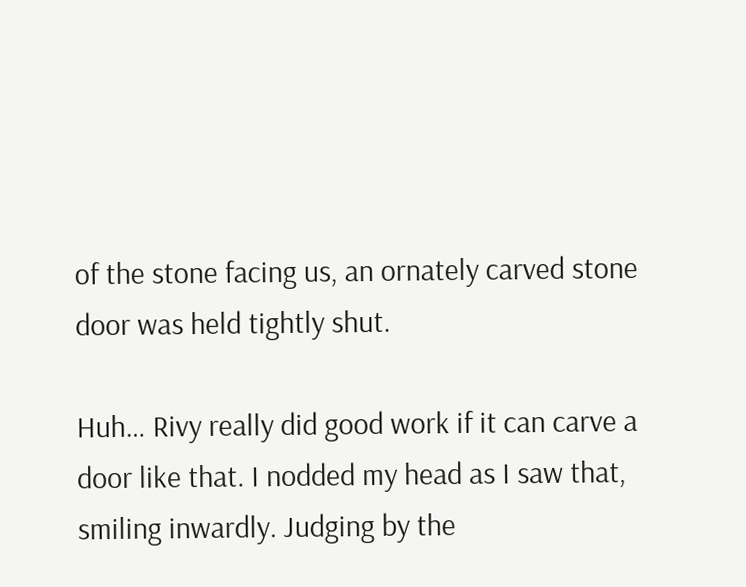of the stone facing us, an ornately carved stone door was held tightly shut.

Huh… Rivy really did good work if it can carve a door like that. I nodded my head as I saw that, smiling inwardly. Judging by the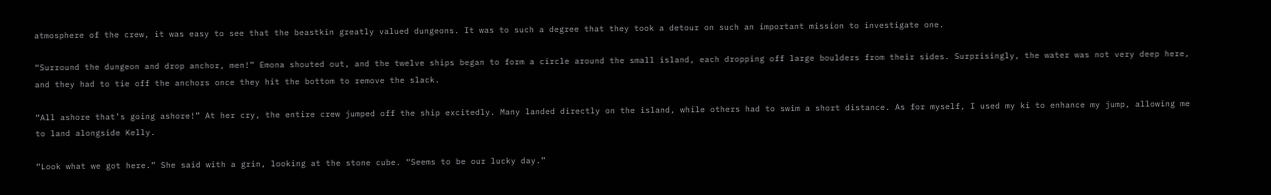atmosphere of the crew, it was easy to see that the beastkin greatly valued dungeons. It was to such a degree that they took a detour on such an important mission to investigate one.

“Surround the dungeon and drop anchor, men!” Emona shouted out, and the twelve ships began to form a circle around the small island, each dropping off large boulders from their sides. Surprisingly, the water was not very deep here, and they had to tie off the anchors once they hit the bottom to remove the slack.

“All ashore that’s going ashore!” At her cry, the entire crew jumped off the ship excitedly. Many landed directly on the island, while others had to swim a short distance. As for myself, I used my ki to enhance my jump, allowing me to land alongside Kelly.

“Look what we got here.” She said with a grin, looking at the stone cube. “Seems to be our lucky day.”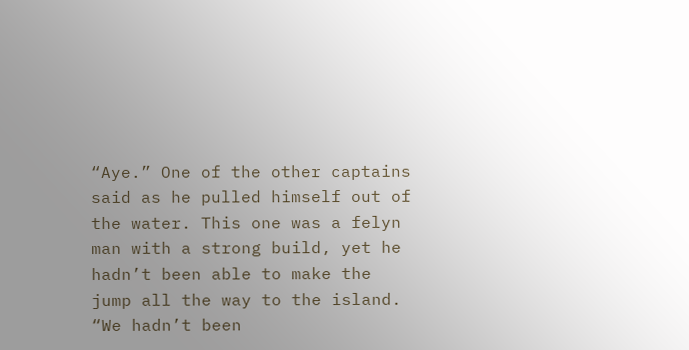“Aye.” One of the other captains said as he pulled himself out of the water. This one was a felyn man with a strong build, yet he hadn’t been able to make the jump all the way to the island. “We hadn’t been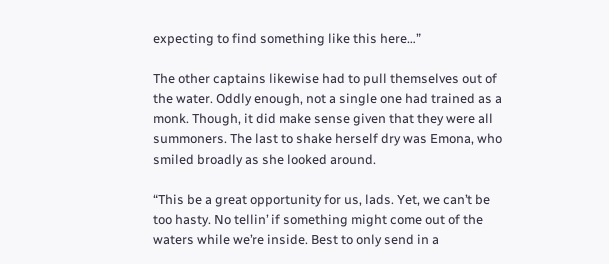expecting to find something like this here…”

The other captains likewise had to pull themselves out of the water. Oddly enough, not a single one had trained as a monk. Though, it did make sense given that they were all summoners. The last to shake herself dry was Emona, who smiled broadly as she looked around.

“This be a great opportunity for us, lads. Yet, we can’t be too hasty. No tellin’ if something might come out of the waters while we’re inside. Best to only send in a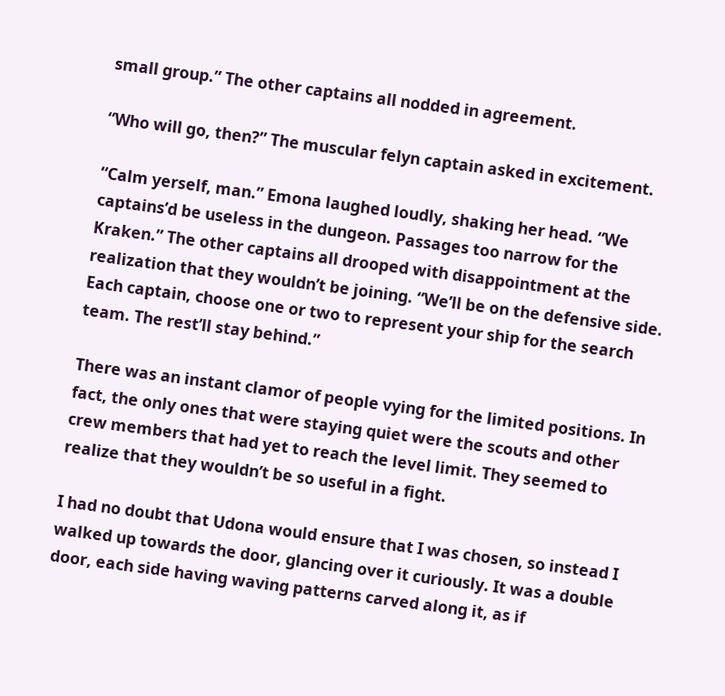small group.” The other captains all nodded in agreement.

“Who will go, then?” The muscular felyn captain asked in excitement.

“Calm yerself, man.” Emona laughed loudly, shaking her head. “We captains’d be useless in the dungeon. Passages too narrow for the Kraken.” The other captains all drooped with disappointment at the realization that they wouldn’t be joining. “We’ll be on the defensive side. Each captain, choose one or two to represent your ship for the search team. The rest’ll stay behind.”

There was an instant clamor of people vying for the limited positions. In fact, the only ones that were staying quiet were the scouts and other crew members that had yet to reach the level limit. They seemed to realize that they wouldn’t be so useful in a fight.

I had no doubt that Udona would ensure that I was chosen, so instead I walked up towards the door, glancing over it curiously. It was a double door, each side having waving patterns carved along it, as if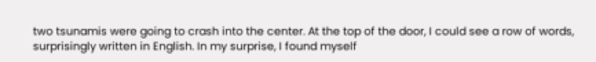two tsunamis were going to crash into the center. At the top of the door, I could see a row of words, surprisingly written in English. In my surprise, I found myself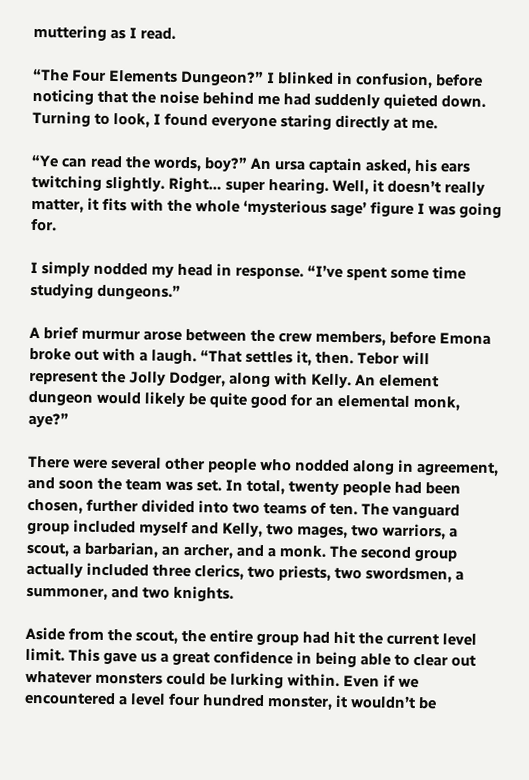muttering as I read.

“The Four Elements Dungeon?” I blinked in confusion, before noticing that the noise behind me had suddenly quieted down. Turning to look, I found everyone staring directly at me.

“Ye can read the words, boy?” An ursa captain asked, his ears twitching slightly. Right… super hearing. Well, it doesn’t really matter, it fits with the whole ‘mysterious sage’ figure I was going for.

I simply nodded my head in response. “I’ve spent some time studying dungeons.”

A brief murmur arose between the crew members, before Emona broke out with a laugh. “That settles it, then. Tebor will represent the Jolly Dodger, along with Kelly. An element dungeon would likely be quite good for an elemental monk, aye?”

There were several other people who nodded along in agreement, and soon the team was set. In total, twenty people had been chosen, further divided into two teams of ten. The vanguard group included myself and Kelly, two mages, two warriors, a scout, a barbarian, an archer, and a monk. The second group actually included three clerics, two priests, two swordsmen, a summoner, and two knights.

Aside from the scout, the entire group had hit the current level limit. This gave us a great confidence in being able to clear out whatever monsters could be lurking within. Even if we encountered a level four hundred monster, it wouldn’t be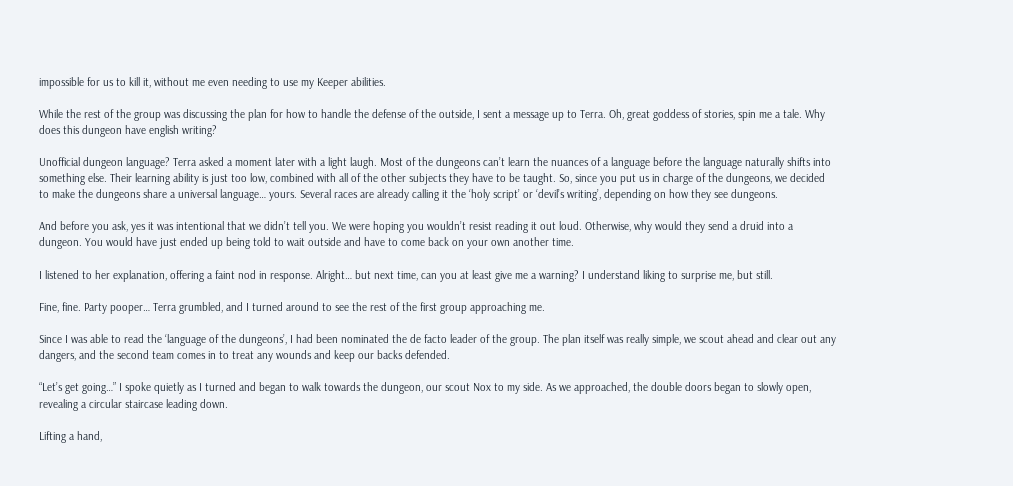impossible for us to kill it, without me even needing to use my Keeper abilities.

While the rest of the group was discussing the plan for how to handle the defense of the outside, I sent a message up to Terra. Oh, great goddess of stories, spin me a tale. Why does this dungeon have english writing?

Unofficial dungeon language? Terra asked a moment later with a light laugh. Most of the dungeons can’t learn the nuances of a language before the language naturally shifts into something else. Their learning ability is just too low, combined with all of the other subjects they have to be taught. So, since you put us in charge of the dungeons, we decided to make the dungeons share a universal language… yours. Several races are already calling it the ‘holy script’ or ‘devil’s writing’, depending on how they see dungeons.

And before you ask, yes it was intentional that we didn’t tell you. We were hoping you wouldn’t resist reading it out loud. Otherwise, why would they send a druid into a dungeon. You would have just ended up being told to wait outside and have to come back on your own another time.

I listened to her explanation, offering a faint nod in response. Alright… but next time, can you at least give me a warning? I understand liking to surprise me, but still.

Fine, fine. Party pooper… Terra grumbled, and I turned around to see the rest of the first group approaching me.

Since I was able to read the ‘language of the dungeons’, I had been nominated the de facto leader of the group. The plan itself was really simple, we scout ahead and clear out any dangers, and the second team comes in to treat any wounds and keep our backs defended.

“Let’s get going…” I spoke quietly as I turned and began to walk towards the dungeon, our scout Nox to my side. As we approached, the double doors began to slowly open, revealing a circular staircase leading down.

Lifting a hand,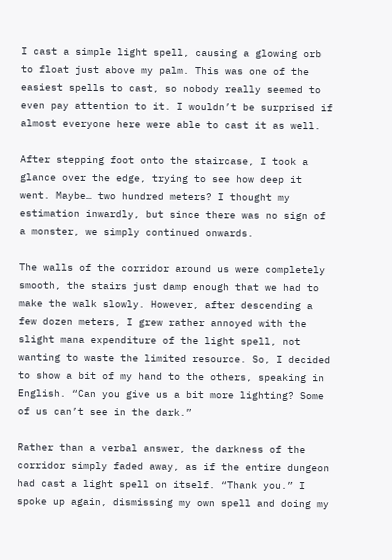I cast a simple light spell, causing a glowing orb to float just above my palm. This was one of the easiest spells to cast, so nobody really seemed to even pay attention to it. I wouldn’t be surprised if almost everyone here were able to cast it as well.

After stepping foot onto the staircase, I took a glance over the edge, trying to see how deep it went. Maybe… two hundred meters? I thought my estimation inwardly, but since there was no sign of a monster, we simply continued onwards.

The walls of the corridor around us were completely smooth, the stairs just damp enough that we had to make the walk slowly. However, after descending a few dozen meters, I grew rather annoyed with the slight mana expenditure of the light spell, not wanting to waste the limited resource. So, I decided to show a bit of my hand to the others, speaking in English. “Can you give us a bit more lighting? Some of us can’t see in the dark.”

Rather than a verbal answer, the darkness of the corridor simply faded away, as if the entire dungeon had cast a light spell on itself. “Thank you.” I spoke up again, dismissing my own spell and doing my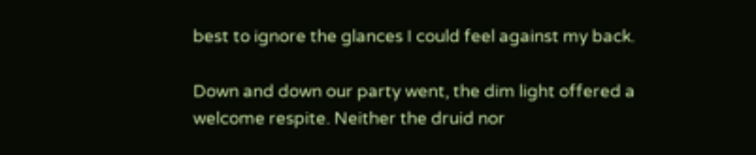best to ignore the glances I could feel against my back.

Down and down our party went, the dim light offered a welcome respite. Neither the druid nor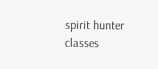spirit hunter classes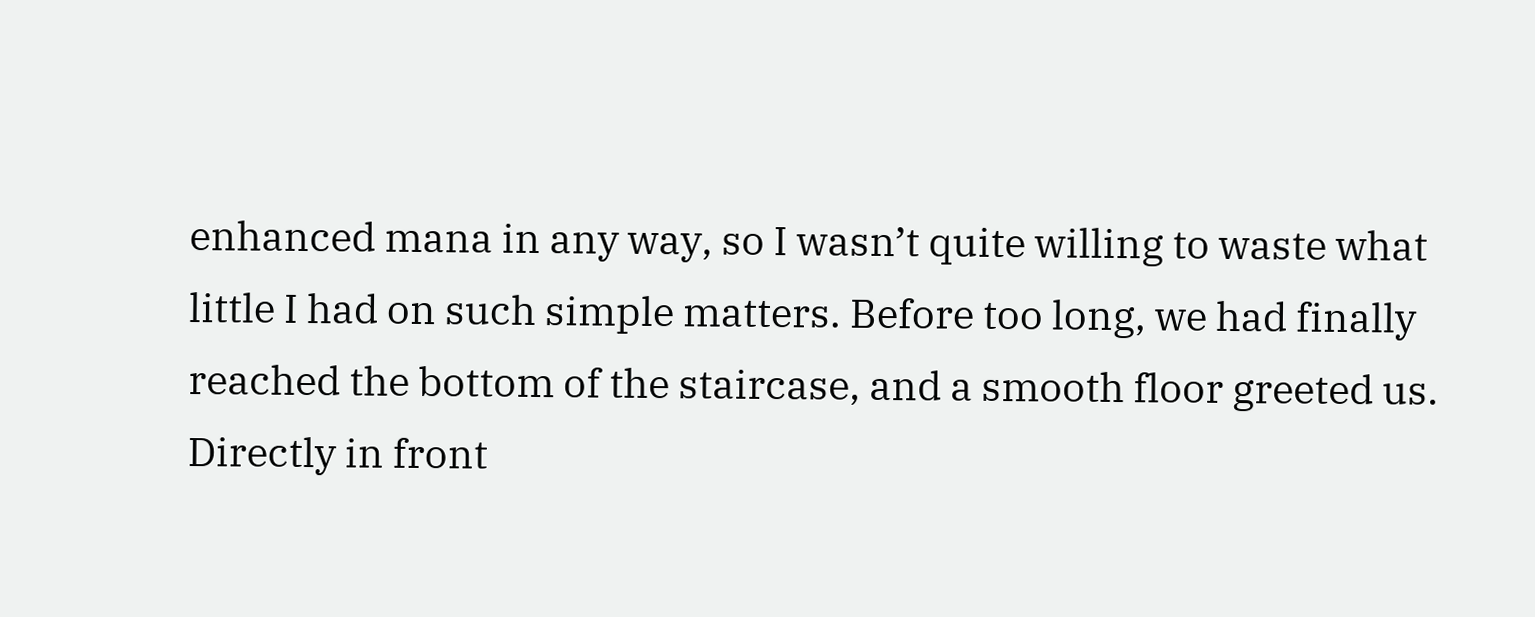enhanced mana in any way, so I wasn’t quite willing to waste what little I had on such simple matters. Before too long, we had finally reached the bottom of the staircase, and a smooth floor greeted us. Directly in front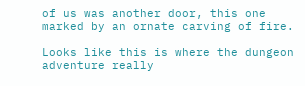of us was another door, this one marked by an ornate carving of fire.

Looks like this is where the dungeon adventure really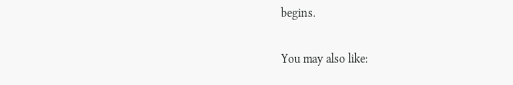begins.

You may also like: